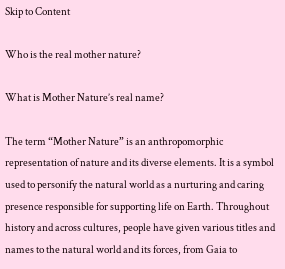Skip to Content

Who is the real mother nature?

What is Mother Nature’s real name?

The term “Mother Nature” is an anthropomorphic representation of nature and its diverse elements. It is a symbol used to personify the natural world as a nurturing and caring presence responsible for supporting life on Earth. Throughout history and across cultures, people have given various titles and names to the natural world and its forces, from Gaia to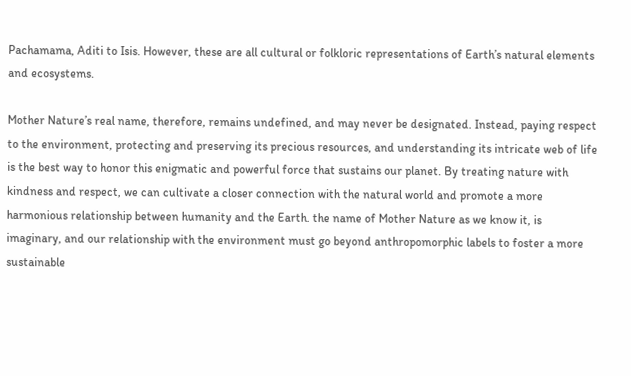Pachamama, Aditi to Isis. However, these are all cultural or folkloric representations of Earth’s natural elements and ecosystems.

Mother Nature’s real name, therefore, remains undefined, and may never be designated. Instead, paying respect to the environment, protecting and preserving its precious resources, and understanding its intricate web of life is the best way to honor this enigmatic and powerful force that sustains our planet. By treating nature with kindness and respect, we can cultivate a closer connection with the natural world and promote a more harmonious relationship between humanity and the Earth. the name of Mother Nature as we know it, is imaginary, and our relationship with the environment must go beyond anthropomorphic labels to foster a more sustainable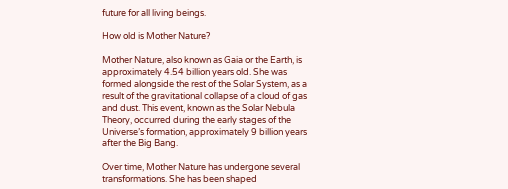future for all living beings.

How old is Mother Nature?

Mother Nature, also known as Gaia or the Earth, is approximately 4.54 billion years old. She was formed alongside the rest of the Solar System, as a result of the gravitational collapse of a cloud of gas and dust. This event, known as the Solar Nebula Theory, occurred during the early stages of the Universe’s formation, approximately 9 billion years after the Big Bang.

Over time, Mother Nature has undergone several transformations. She has been shaped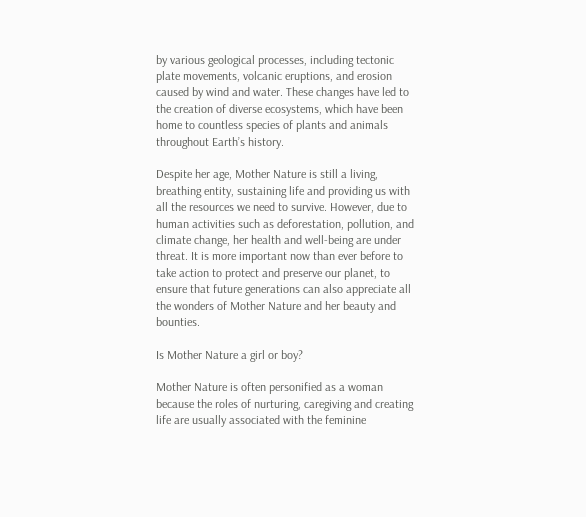by various geological processes, including tectonic plate movements, volcanic eruptions, and erosion caused by wind and water. These changes have led to the creation of diverse ecosystems, which have been home to countless species of plants and animals throughout Earth’s history.

Despite her age, Mother Nature is still a living, breathing entity, sustaining life and providing us with all the resources we need to survive. However, due to human activities such as deforestation, pollution, and climate change, her health and well-being are under threat. It is more important now than ever before to take action to protect and preserve our planet, to ensure that future generations can also appreciate all the wonders of Mother Nature and her beauty and bounties.

Is Mother Nature a girl or boy?

Mother Nature is often personified as a woman because the roles of nurturing, caregiving and creating life are usually associated with the feminine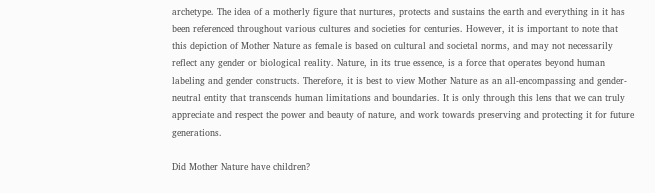archetype. The idea of a motherly figure that nurtures, protects and sustains the earth and everything in it has been referenced throughout various cultures and societies for centuries. However, it is important to note that this depiction of Mother Nature as female is based on cultural and societal norms, and may not necessarily reflect any gender or biological reality. Nature, in its true essence, is a force that operates beyond human labeling and gender constructs. Therefore, it is best to view Mother Nature as an all-encompassing and gender-neutral entity that transcends human limitations and boundaries. It is only through this lens that we can truly appreciate and respect the power and beauty of nature, and work towards preserving and protecting it for future generations.

Did Mother Nature have children?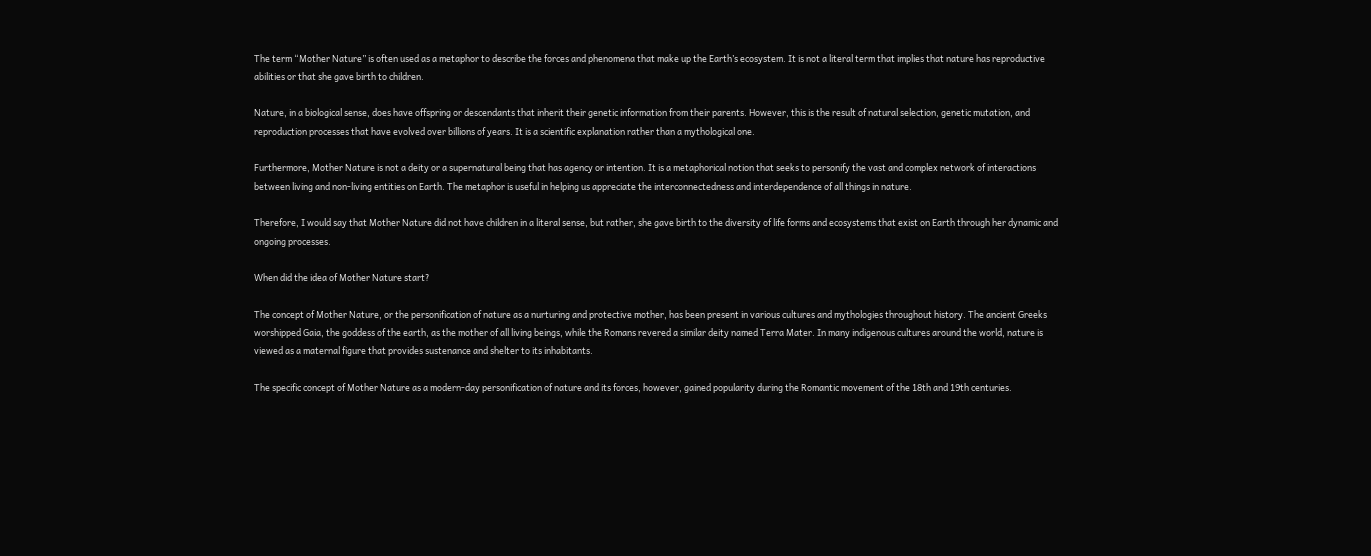The term “Mother Nature” is often used as a metaphor to describe the forces and phenomena that make up the Earth’s ecosystem. It is not a literal term that implies that nature has reproductive abilities or that she gave birth to children.

Nature, in a biological sense, does have offspring or descendants that inherit their genetic information from their parents. However, this is the result of natural selection, genetic mutation, and reproduction processes that have evolved over billions of years. It is a scientific explanation rather than a mythological one.

Furthermore, Mother Nature is not a deity or a supernatural being that has agency or intention. It is a metaphorical notion that seeks to personify the vast and complex network of interactions between living and non-living entities on Earth. The metaphor is useful in helping us appreciate the interconnectedness and interdependence of all things in nature.

Therefore, I would say that Mother Nature did not have children in a literal sense, but rather, she gave birth to the diversity of life forms and ecosystems that exist on Earth through her dynamic and ongoing processes.

When did the idea of Mother Nature start?

The concept of Mother Nature, or the personification of nature as a nurturing and protective mother, has been present in various cultures and mythologies throughout history. The ancient Greeks worshipped Gaia, the goddess of the earth, as the mother of all living beings, while the Romans revered a similar deity named Terra Mater. In many indigenous cultures around the world, nature is viewed as a maternal figure that provides sustenance and shelter to its inhabitants.

The specific concept of Mother Nature as a modern-day personification of nature and its forces, however, gained popularity during the Romantic movement of the 18th and 19th centuries.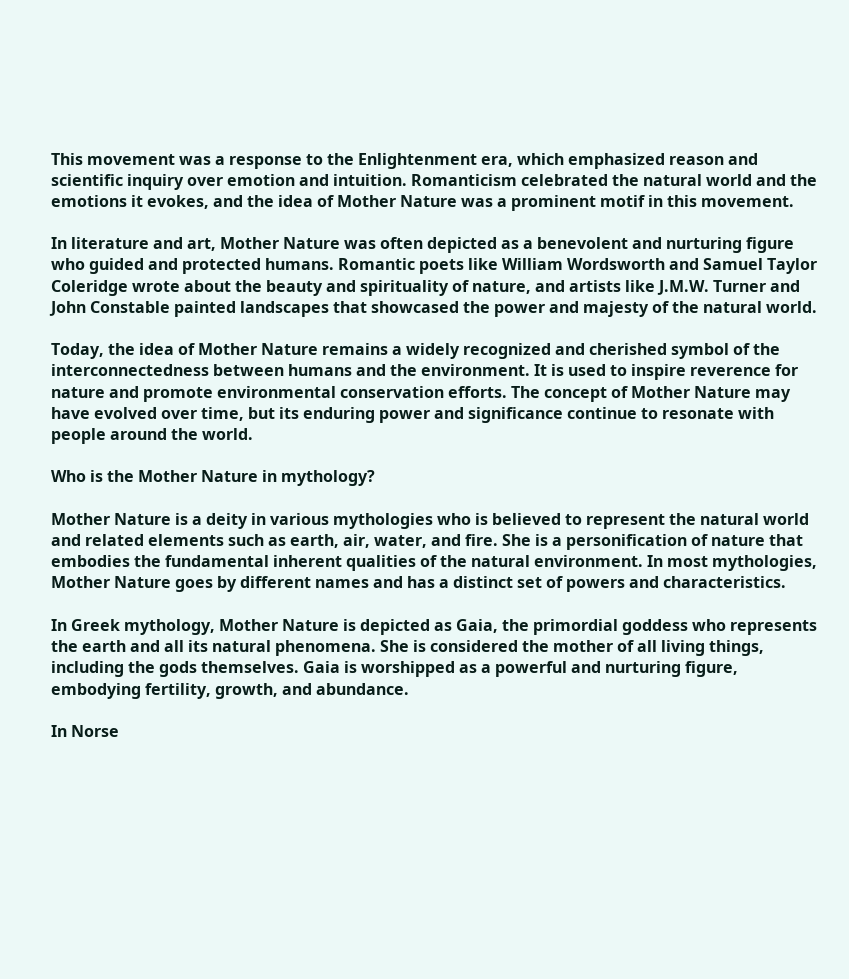This movement was a response to the Enlightenment era, which emphasized reason and scientific inquiry over emotion and intuition. Romanticism celebrated the natural world and the emotions it evokes, and the idea of Mother Nature was a prominent motif in this movement.

In literature and art, Mother Nature was often depicted as a benevolent and nurturing figure who guided and protected humans. Romantic poets like William Wordsworth and Samuel Taylor Coleridge wrote about the beauty and spirituality of nature, and artists like J.M.W. Turner and John Constable painted landscapes that showcased the power and majesty of the natural world.

Today, the idea of Mother Nature remains a widely recognized and cherished symbol of the interconnectedness between humans and the environment. It is used to inspire reverence for nature and promote environmental conservation efforts. The concept of Mother Nature may have evolved over time, but its enduring power and significance continue to resonate with people around the world.

Who is the Mother Nature in mythology?

Mother Nature is a deity in various mythologies who is believed to represent the natural world and related elements such as earth, air, water, and fire. She is a personification of nature that embodies the fundamental inherent qualities of the natural environment. In most mythologies, Mother Nature goes by different names and has a distinct set of powers and characteristics.

In Greek mythology, Mother Nature is depicted as Gaia, the primordial goddess who represents the earth and all its natural phenomena. She is considered the mother of all living things, including the gods themselves. Gaia is worshipped as a powerful and nurturing figure, embodying fertility, growth, and abundance.

In Norse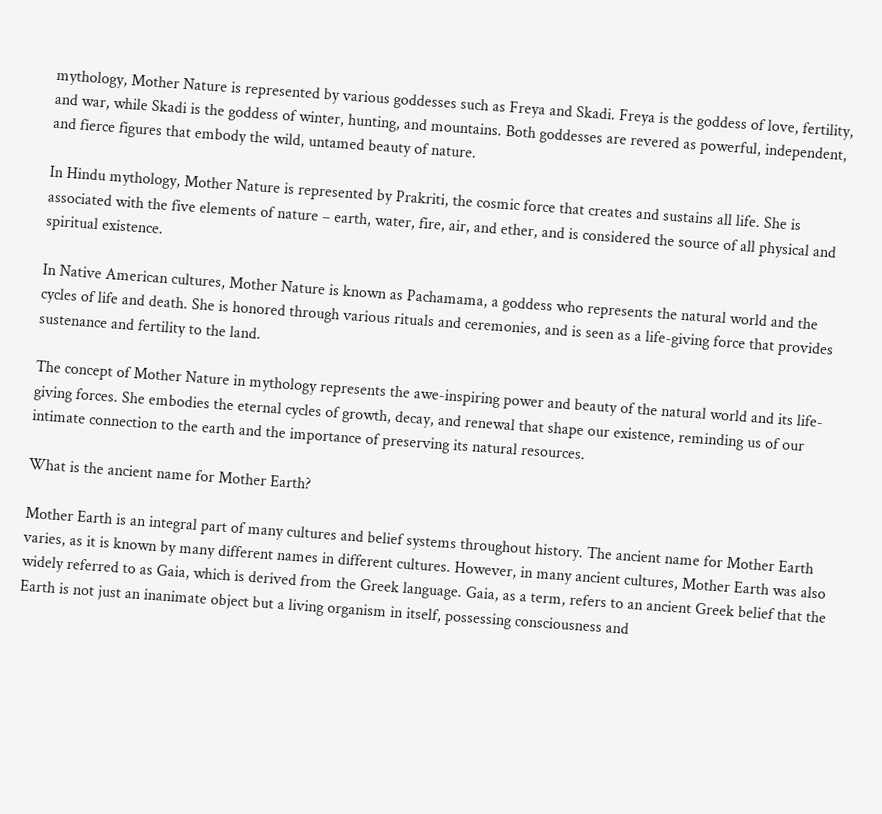mythology, Mother Nature is represented by various goddesses such as Freya and Skadi. Freya is the goddess of love, fertility, and war, while Skadi is the goddess of winter, hunting, and mountains. Both goddesses are revered as powerful, independent, and fierce figures that embody the wild, untamed beauty of nature.

In Hindu mythology, Mother Nature is represented by Prakriti, the cosmic force that creates and sustains all life. She is associated with the five elements of nature – earth, water, fire, air, and ether, and is considered the source of all physical and spiritual existence.

In Native American cultures, Mother Nature is known as Pachamama, a goddess who represents the natural world and the cycles of life and death. She is honored through various rituals and ceremonies, and is seen as a life-giving force that provides sustenance and fertility to the land.

The concept of Mother Nature in mythology represents the awe-inspiring power and beauty of the natural world and its life-giving forces. She embodies the eternal cycles of growth, decay, and renewal that shape our existence, reminding us of our intimate connection to the earth and the importance of preserving its natural resources.

What is the ancient name for Mother Earth?

Mother Earth is an integral part of many cultures and belief systems throughout history. The ancient name for Mother Earth varies, as it is known by many different names in different cultures. However, in many ancient cultures, Mother Earth was also widely referred to as Gaia, which is derived from the Greek language. Gaia, as a term, refers to an ancient Greek belief that the Earth is not just an inanimate object but a living organism in itself, possessing consciousness and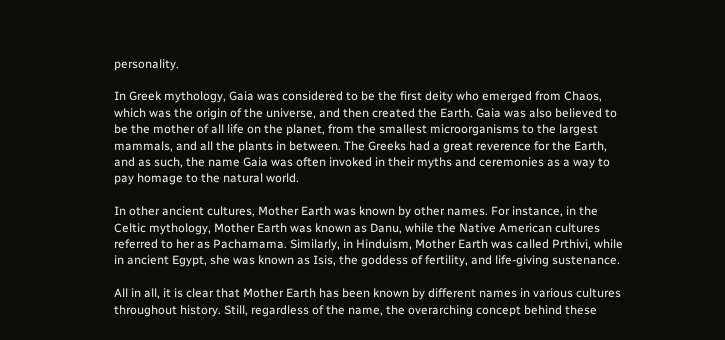personality.

In Greek mythology, Gaia was considered to be the first deity who emerged from Chaos, which was the origin of the universe, and then created the Earth. Gaia was also believed to be the mother of all life on the planet, from the smallest microorganisms to the largest mammals, and all the plants in between. The Greeks had a great reverence for the Earth, and as such, the name Gaia was often invoked in their myths and ceremonies as a way to pay homage to the natural world.

In other ancient cultures, Mother Earth was known by other names. For instance, in the Celtic mythology, Mother Earth was known as Danu, while the Native American cultures referred to her as Pachamama. Similarly, in Hinduism, Mother Earth was called Prthivi, while in ancient Egypt, she was known as Isis, the goddess of fertility, and life-giving sustenance.

All in all, it is clear that Mother Earth has been known by different names in various cultures throughout history. Still, regardless of the name, the overarching concept behind these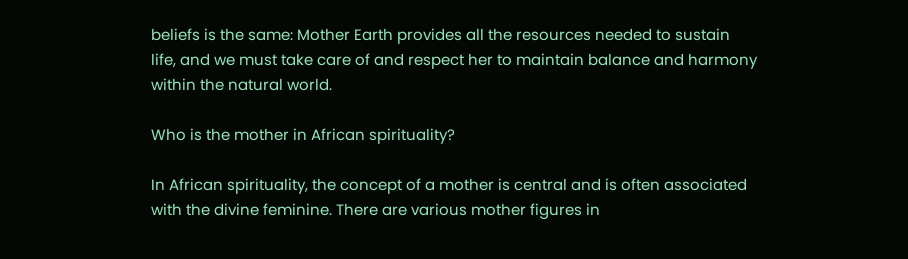beliefs is the same: Mother Earth provides all the resources needed to sustain life, and we must take care of and respect her to maintain balance and harmony within the natural world.

Who is the mother in African spirituality?

In African spirituality, the concept of a mother is central and is often associated with the divine feminine. There are various mother figures in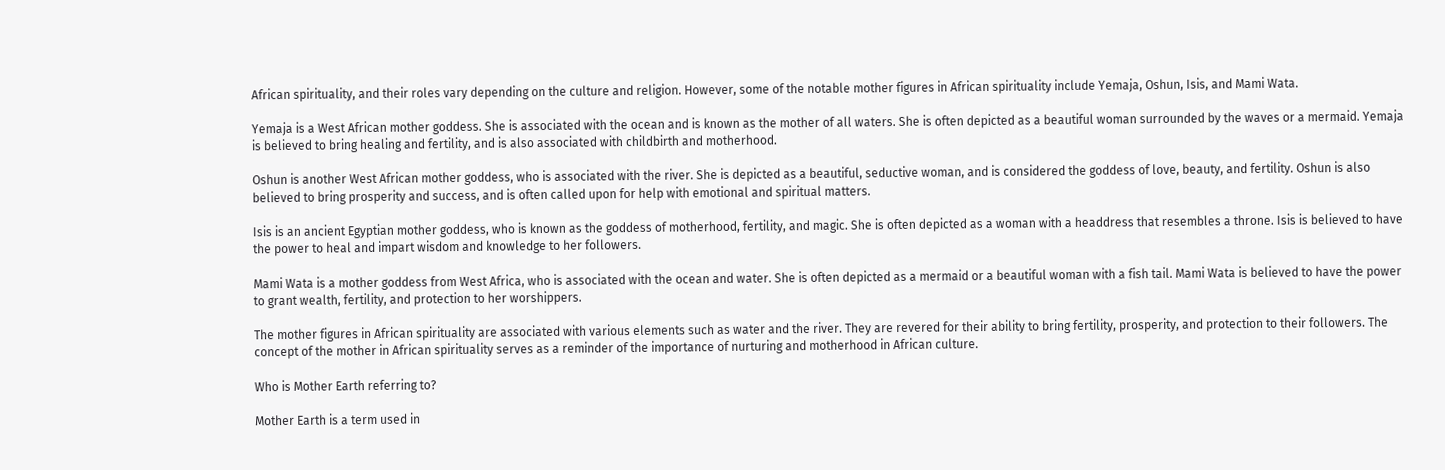African spirituality, and their roles vary depending on the culture and religion. However, some of the notable mother figures in African spirituality include Yemaja, Oshun, Isis, and Mami Wata.

Yemaja is a West African mother goddess. She is associated with the ocean and is known as the mother of all waters. She is often depicted as a beautiful woman surrounded by the waves or a mermaid. Yemaja is believed to bring healing and fertility, and is also associated with childbirth and motherhood.

Oshun is another West African mother goddess, who is associated with the river. She is depicted as a beautiful, seductive woman, and is considered the goddess of love, beauty, and fertility. Oshun is also believed to bring prosperity and success, and is often called upon for help with emotional and spiritual matters.

Isis is an ancient Egyptian mother goddess, who is known as the goddess of motherhood, fertility, and magic. She is often depicted as a woman with a headdress that resembles a throne. Isis is believed to have the power to heal and impart wisdom and knowledge to her followers.

Mami Wata is a mother goddess from West Africa, who is associated with the ocean and water. She is often depicted as a mermaid or a beautiful woman with a fish tail. Mami Wata is believed to have the power to grant wealth, fertility, and protection to her worshippers.

The mother figures in African spirituality are associated with various elements such as water and the river. They are revered for their ability to bring fertility, prosperity, and protection to their followers. The concept of the mother in African spirituality serves as a reminder of the importance of nurturing and motherhood in African culture.

Who is Mother Earth referring to?

Mother Earth is a term used in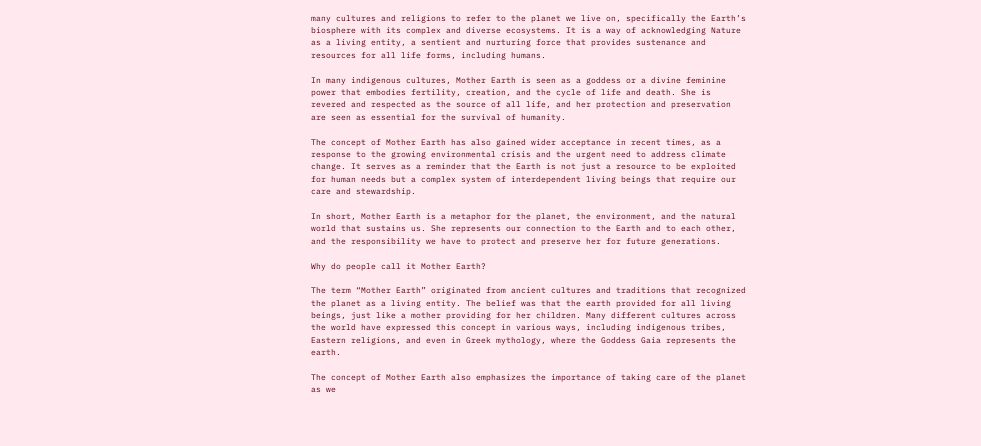many cultures and religions to refer to the planet we live on, specifically the Earth’s biosphere with its complex and diverse ecosystems. It is a way of acknowledging Nature as a living entity, a sentient and nurturing force that provides sustenance and resources for all life forms, including humans.

In many indigenous cultures, Mother Earth is seen as a goddess or a divine feminine power that embodies fertility, creation, and the cycle of life and death. She is revered and respected as the source of all life, and her protection and preservation are seen as essential for the survival of humanity.

The concept of Mother Earth has also gained wider acceptance in recent times, as a response to the growing environmental crisis and the urgent need to address climate change. It serves as a reminder that the Earth is not just a resource to be exploited for human needs but a complex system of interdependent living beings that require our care and stewardship.

In short, Mother Earth is a metaphor for the planet, the environment, and the natural world that sustains us. She represents our connection to the Earth and to each other, and the responsibility we have to protect and preserve her for future generations.

Why do people call it Mother Earth?

The term “Mother Earth” originated from ancient cultures and traditions that recognized the planet as a living entity. The belief was that the earth provided for all living beings, just like a mother providing for her children. Many different cultures across the world have expressed this concept in various ways, including indigenous tribes, Eastern religions, and even in Greek mythology, where the Goddess Gaia represents the earth.

The concept of Mother Earth also emphasizes the importance of taking care of the planet as we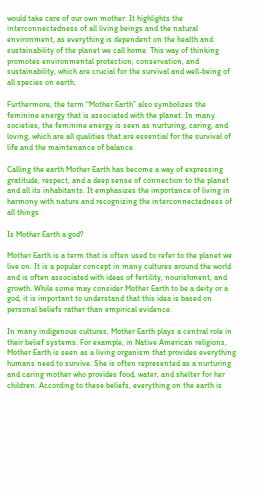would take care of our own mother. It highlights the interconnectedness of all living beings and the natural environment, as everything is dependent on the health and sustainability of the planet we call home. This way of thinking promotes environmental protection, conservation, and sustainability, which are crucial for the survival and well-being of all species on earth.

Furthermore, the term “Mother Earth” also symbolizes the feminine energy that is associated with the planet. In many societies, the feminine energy is seen as nurturing, caring, and loving, which are all qualities that are essential for the survival of life and the maintenance of balance.

Calling the earth Mother Earth has become a way of expressing gratitude, respect, and a deep sense of connection to the planet and all its inhabitants. It emphasizes the importance of living in harmony with nature and recognizing the interconnectedness of all things.

Is Mother Earth a god?

Mother Earth is a term that is often used to refer to the planet we live on. It is a popular concept in many cultures around the world and is often associated with ideas of fertility, nourishment, and growth. While some may consider Mother Earth to be a deity or a god, it is important to understand that this idea is based on personal beliefs rather than empirical evidence.

In many indigenous cultures, Mother Earth plays a central role in their belief systems. For example, in Native American religions, Mother Earth is seen as a living organism that provides everything humans need to survive. She is often represented as a nurturing and caring mother who provides food, water, and shelter for her children. According to these beliefs, everything on the earth is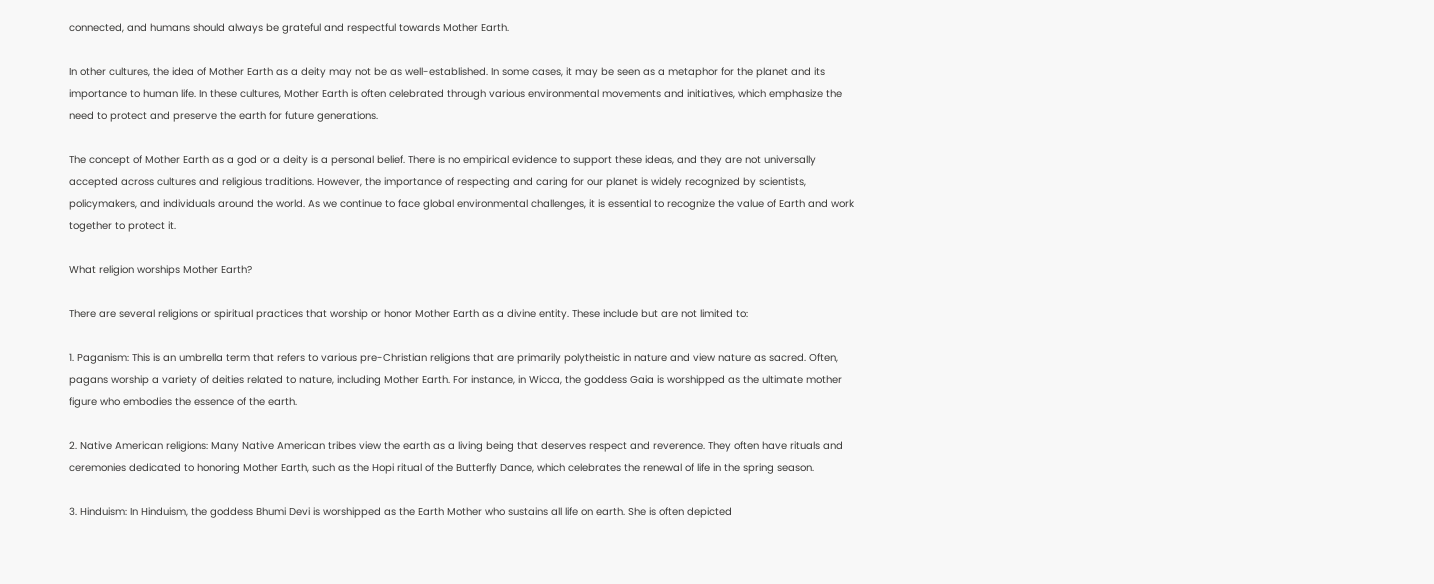connected, and humans should always be grateful and respectful towards Mother Earth.

In other cultures, the idea of Mother Earth as a deity may not be as well-established. In some cases, it may be seen as a metaphor for the planet and its importance to human life. In these cultures, Mother Earth is often celebrated through various environmental movements and initiatives, which emphasize the need to protect and preserve the earth for future generations.

The concept of Mother Earth as a god or a deity is a personal belief. There is no empirical evidence to support these ideas, and they are not universally accepted across cultures and religious traditions. However, the importance of respecting and caring for our planet is widely recognized by scientists, policymakers, and individuals around the world. As we continue to face global environmental challenges, it is essential to recognize the value of Earth and work together to protect it.

What religion worships Mother Earth?

There are several religions or spiritual practices that worship or honor Mother Earth as a divine entity. These include but are not limited to:

1. Paganism: This is an umbrella term that refers to various pre-Christian religions that are primarily polytheistic in nature and view nature as sacred. Often, pagans worship a variety of deities related to nature, including Mother Earth. For instance, in Wicca, the goddess Gaia is worshipped as the ultimate mother figure who embodies the essence of the earth.

2. Native American religions: Many Native American tribes view the earth as a living being that deserves respect and reverence. They often have rituals and ceremonies dedicated to honoring Mother Earth, such as the Hopi ritual of the Butterfly Dance, which celebrates the renewal of life in the spring season.

3. Hinduism: In Hinduism, the goddess Bhumi Devi is worshipped as the Earth Mother who sustains all life on earth. She is often depicted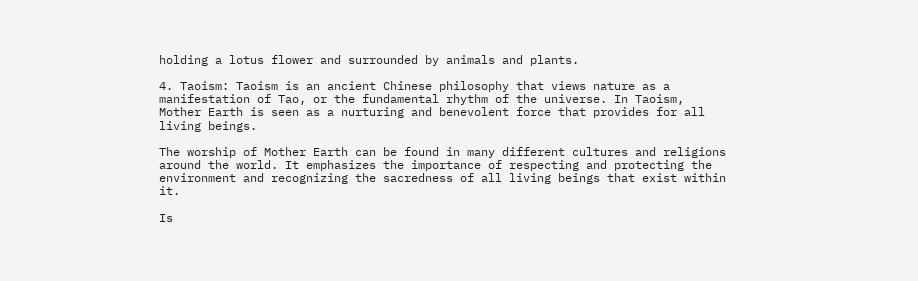holding a lotus flower and surrounded by animals and plants.

4. Taoism: Taoism is an ancient Chinese philosophy that views nature as a manifestation of Tao, or the fundamental rhythm of the universe. In Taoism, Mother Earth is seen as a nurturing and benevolent force that provides for all living beings.

The worship of Mother Earth can be found in many different cultures and religions around the world. It emphasizes the importance of respecting and protecting the environment and recognizing the sacredness of all living beings that exist within it.

Is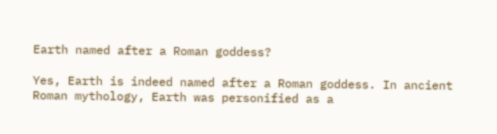Earth named after a Roman goddess?

Yes, Earth is indeed named after a Roman goddess. In ancient Roman mythology, Earth was personified as a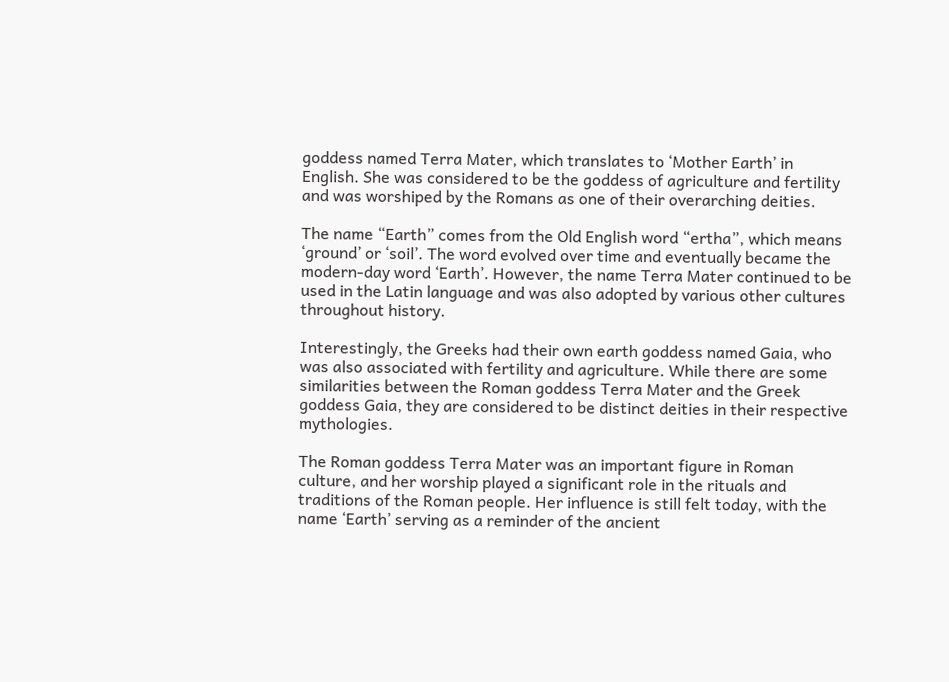goddess named Terra Mater, which translates to ‘Mother Earth’ in English. She was considered to be the goddess of agriculture and fertility and was worshiped by the Romans as one of their overarching deities.

The name “Earth” comes from the Old English word “ertha”, which means ‘ground’ or ‘soil’. The word evolved over time and eventually became the modern-day word ‘Earth’. However, the name Terra Mater continued to be used in the Latin language and was also adopted by various other cultures throughout history.

Interestingly, the Greeks had their own earth goddess named Gaia, who was also associated with fertility and agriculture. While there are some similarities between the Roman goddess Terra Mater and the Greek goddess Gaia, they are considered to be distinct deities in their respective mythologies.

The Roman goddess Terra Mater was an important figure in Roman culture, and her worship played a significant role in the rituals and traditions of the Roman people. Her influence is still felt today, with the name ‘Earth’ serving as a reminder of the ancient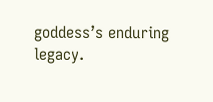goddess’s enduring legacy.